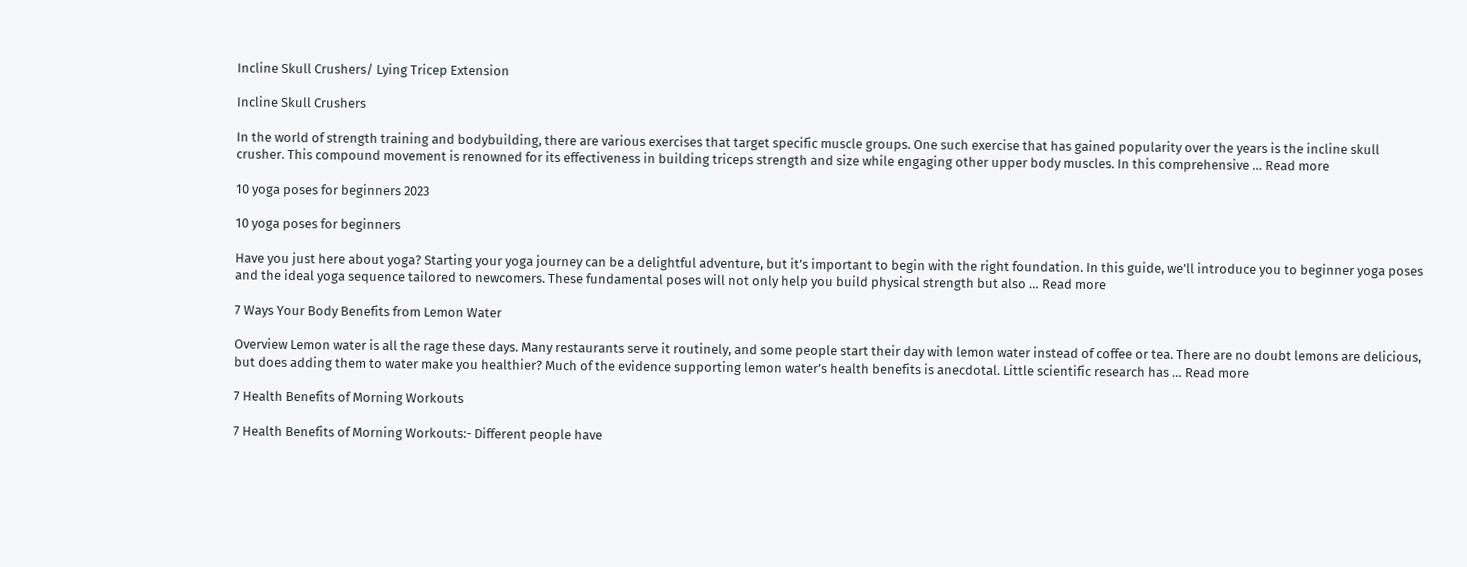Incline Skull Crushers/ Lying Tricep Extension

Incline Skull Crushers

In the world of strength training and bodybuilding, there are various exercises that target specific muscle groups. One such exercise that has gained popularity over the years is the incline skull crusher. This compound movement is renowned for its effectiveness in building triceps strength and size while engaging other upper body muscles. In this comprehensive … Read more

10 yoga poses for beginners 2023

10 yoga poses for beginners

Have you just here about yoga? Starting your yoga journey can be a delightful adventure, but it’s important to begin with the right foundation. In this guide, we’ll introduce you to beginner yoga poses and the ideal yoga sequence tailored to newcomers. These fundamental poses will not only help you build physical strength but also … Read more

7 Ways Your Body Benefits from Lemon Water

Overview Lemon water is all the rage these days. Many restaurants serve it routinely, and some people start their day with lemon water instead of coffee or tea. There are no doubt lemons are delicious, but does adding them to water make you healthier? Much of the evidence supporting lemon water’s health benefits is anecdotal. Little scientific research has … Read more

7 Health Benefits of Morning Workouts

7 Health Benefits of Morning Workouts:- Different people have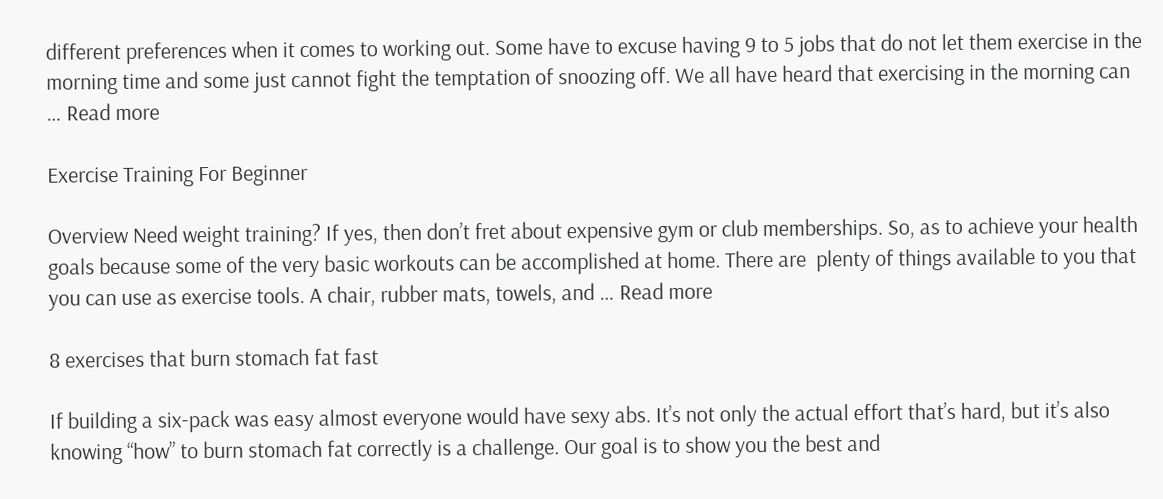different preferences when it comes to working out. Some have to excuse having 9 to 5 jobs that do not let them exercise in the morning time and some just cannot fight the temptation of snoozing off. We all have heard that exercising in the morning can … Read more

Exercise Training For Beginner

Overview Need weight training? If yes, then don’t fret about expensive gym or club memberships. So, as to achieve your health goals because some of the very basic workouts can be accomplished at home. There are  plenty of things available to you that you can use as exercise tools. A chair, rubber mats, towels, and … Read more

8 exercises that burn stomach fat fast

If building a six-pack was easy almost everyone would have sexy abs. It’s not only the actual effort that’s hard, but it’s also knowing “how” to burn stomach fat correctly is a challenge. Our goal is to show you the best and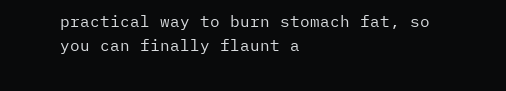practical way to burn stomach fat, so you can finally flaunt a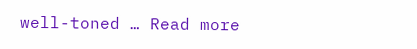well-toned … Read more